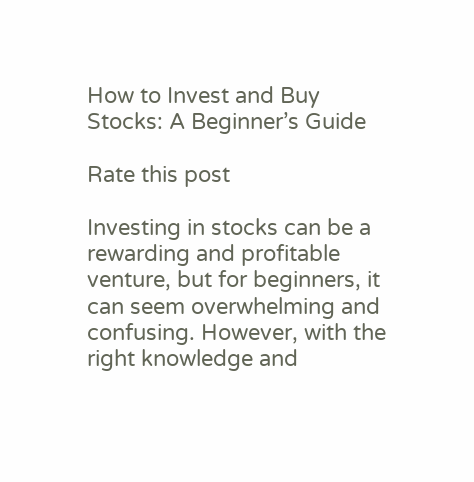How to Invest and Buy Stocks: A Beginner’s Guide

Rate this post

Investing in stocks can be a rewarding and profitable venture, but for beginners, it can seem overwhelming and confusing. However, with the right knowledge and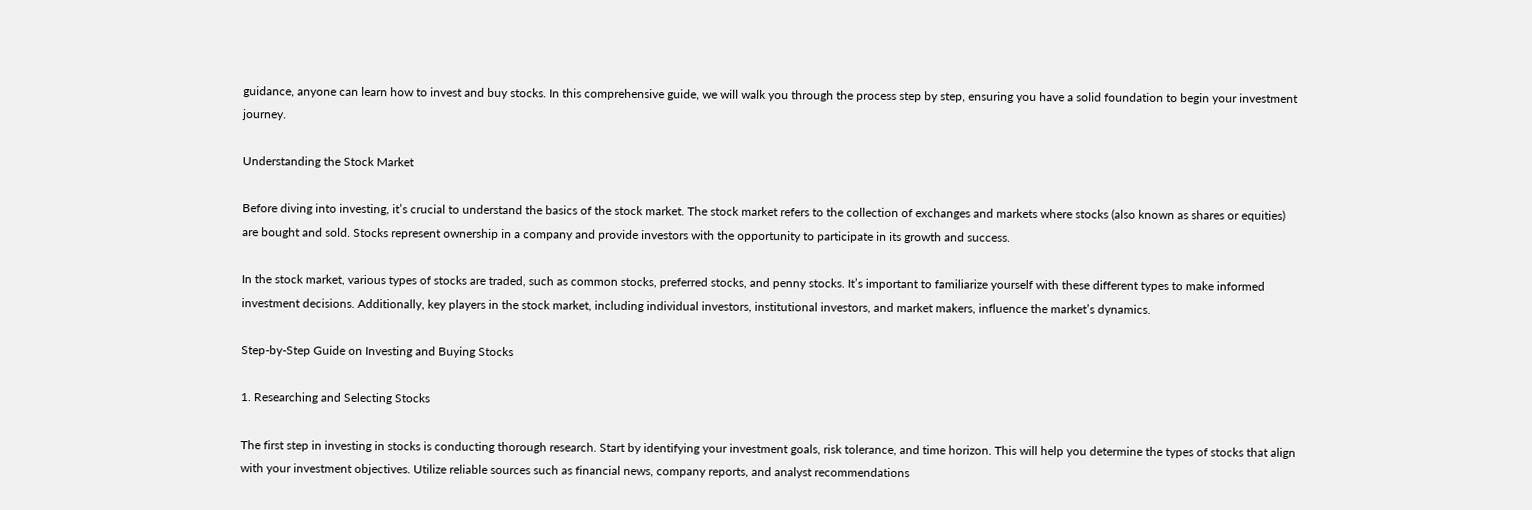guidance, anyone can learn how to invest and buy stocks. In this comprehensive guide, we will walk you through the process step by step, ensuring you have a solid foundation to begin your investment journey.

Understanding the Stock Market

Before diving into investing, it’s crucial to understand the basics of the stock market. The stock market refers to the collection of exchanges and markets where stocks (also known as shares or equities) are bought and sold. Stocks represent ownership in a company and provide investors with the opportunity to participate in its growth and success.

In the stock market, various types of stocks are traded, such as common stocks, preferred stocks, and penny stocks. It’s important to familiarize yourself with these different types to make informed investment decisions. Additionally, key players in the stock market, including individual investors, institutional investors, and market makers, influence the market’s dynamics.

Step-by-Step Guide on Investing and Buying Stocks

1. Researching and Selecting Stocks

The first step in investing in stocks is conducting thorough research. Start by identifying your investment goals, risk tolerance, and time horizon. This will help you determine the types of stocks that align with your investment objectives. Utilize reliable sources such as financial news, company reports, and analyst recommendations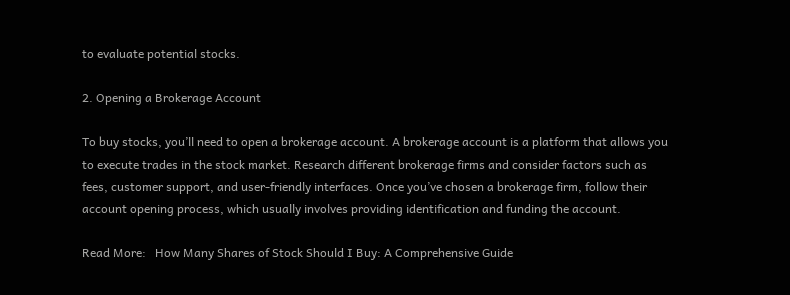to evaluate potential stocks.

2. Opening a Brokerage Account

To buy stocks, you’ll need to open a brokerage account. A brokerage account is a platform that allows you to execute trades in the stock market. Research different brokerage firms and consider factors such as fees, customer support, and user-friendly interfaces. Once you’ve chosen a brokerage firm, follow their account opening process, which usually involves providing identification and funding the account.

Read More:   How Many Shares of Stock Should I Buy: A Comprehensive Guide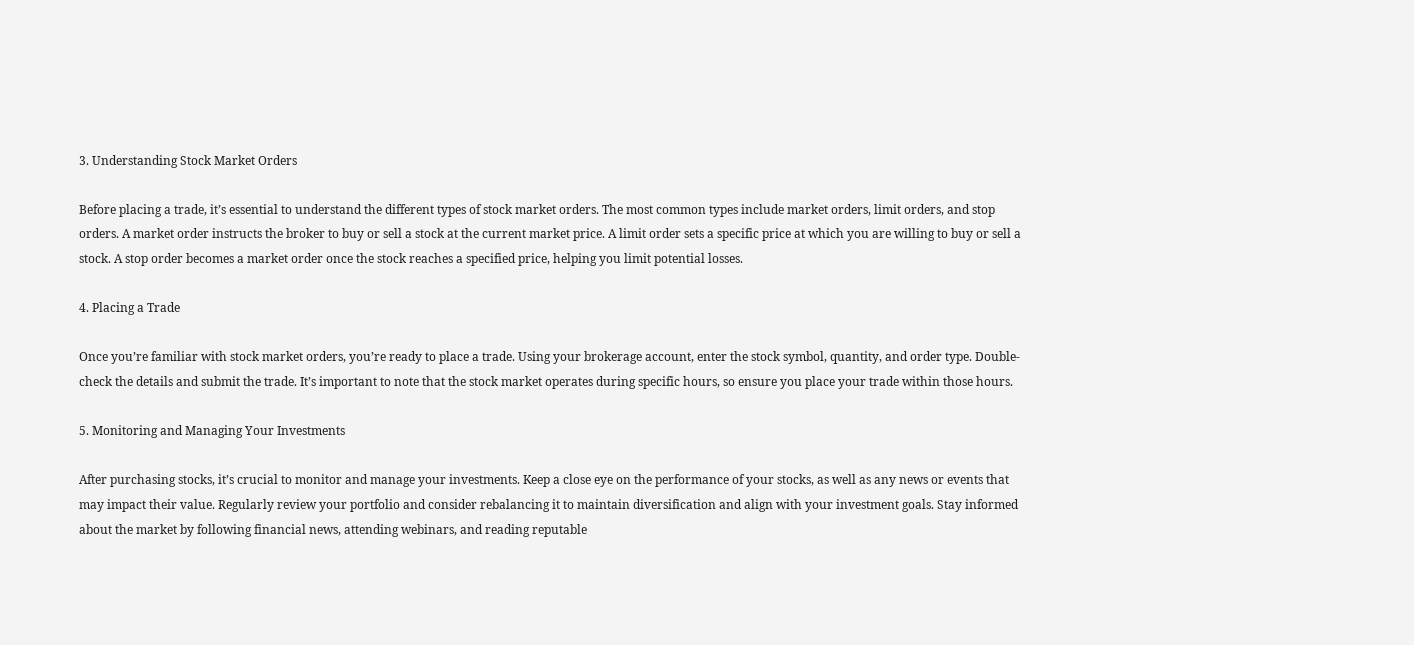3. Understanding Stock Market Orders

Before placing a trade, it’s essential to understand the different types of stock market orders. The most common types include market orders, limit orders, and stop orders. A market order instructs the broker to buy or sell a stock at the current market price. A limit order sets a specific price at which you are willing to buy or sell a stock. A stop order becomes a market order once the stock reaches a specified price, helping you limit potential losses.

4. Placing a Trade

Once you’re familiar with stock market orders, you’re ready to place a trade. Using your brokerage account, enter the stock symbol, quantity, and order type. Double-check the details and submit the trade. It’s important to note that the stock market operates during specific hours, so ensure you place your trade within those hours.

5. Monitoring and Managing Your Investments

After purchasing stocks, it’s crucial to monitor and manage your investments. Keep a close eye on the performance of your stocks, as well as any news or events that may impact their value. Regularly review your portfolio and consider rebalancing it to maintain diversification and align with your investment goals. Stay informed about the market by following financial news, attending webinars, and reading reputable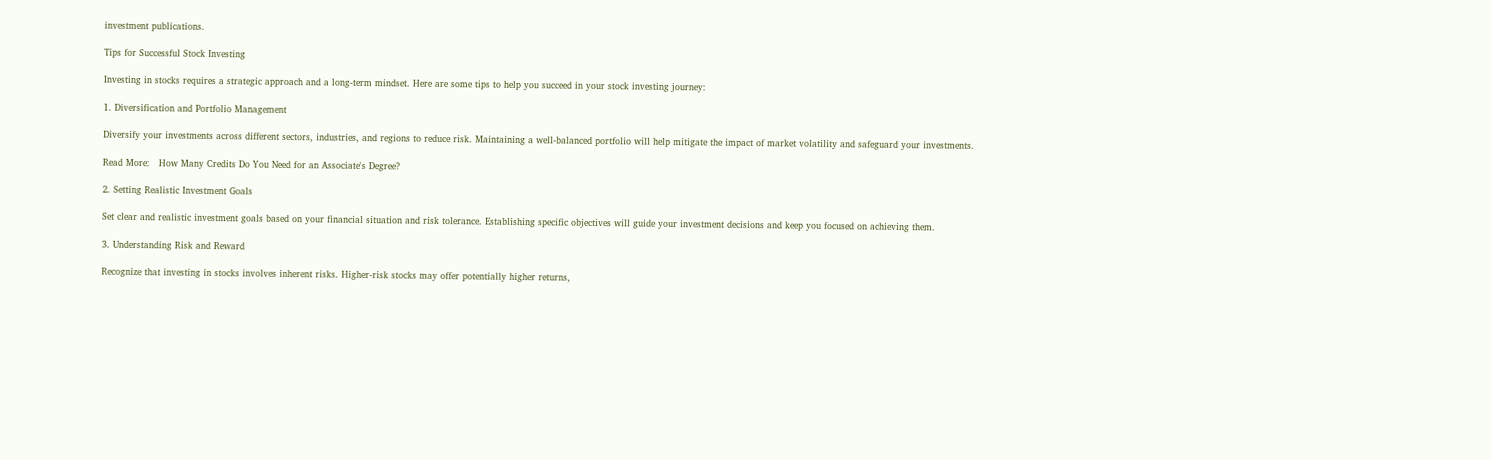investment publications.

Tips for Successful Stock Investing

Investing in stocks requires a strategic approach and a long-term mindset. Here are some tips to help you succeed in your stock investing journey:

1. Diversification and Portfolio Management

Diversify your investments across different sectors, industries, and regions to reduce risk. Maintaining a well-balanced portfolio will help mitigate the impact of market volatility and safeguard your investments.

Read More:   How Many Credits Do You Need for an Associate's Degree?

2. Setting Realistic Investment Goals

Set clear and realistic investment goals based on your financial situation and risk tolerance. Establishing specific objectives will guide your investment decisions and keep you focused on achieving them.

3. Understanding Risk and Reward

Recognize that investing in stocks involves inherent risks. Higher-risk stocks may offer potentially higher returns,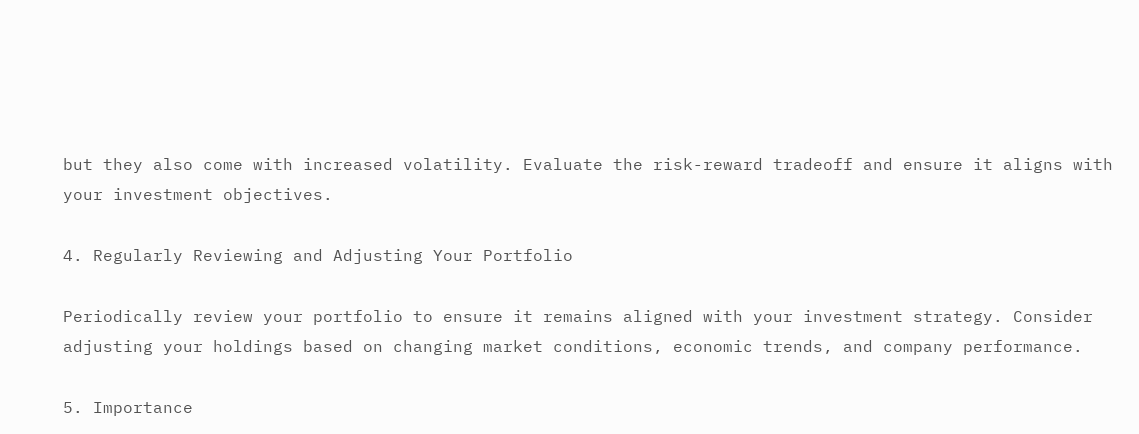but they also come with increased volatility. Evaluate the risk-reward tradeoff and ensure it aligns with your investment objectives.

4. Regularly Reviewing and Adjusting Your Portfolio

Periodically review your portfolio to ensure it remains aligned with your investment strategy. Consider adjusting your holdings based on changing market conditions, economic trends, and company performance.

5. Importance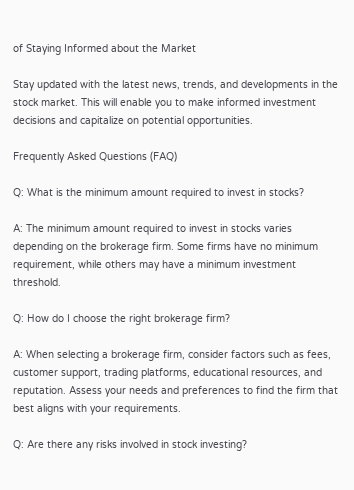of Staying Informed about the Market

Stay updated with the latest news, trends, and developments in the stock market. This will enable you to make informed investment decisions and capitalize on potential opportunities.

Frequently Asked Questions (FAQ)

Q: What is the minimum amount required to invest in stocks?

A: The minimum amount required to invest in stocks varies depending on the brokerage firm. Some firms have no minimum requirement, while others may have a minimum investment threshold.

Q: How do I choose the right brokerage firm?

A: When selecting a brokerage firm, consider factors such as fees, customer support, trading platforms, educational resources, and reputation. Assess your needs and preferences to find the firm that best aligns with your requirements.

Q: Are there any risks involved in stock investing?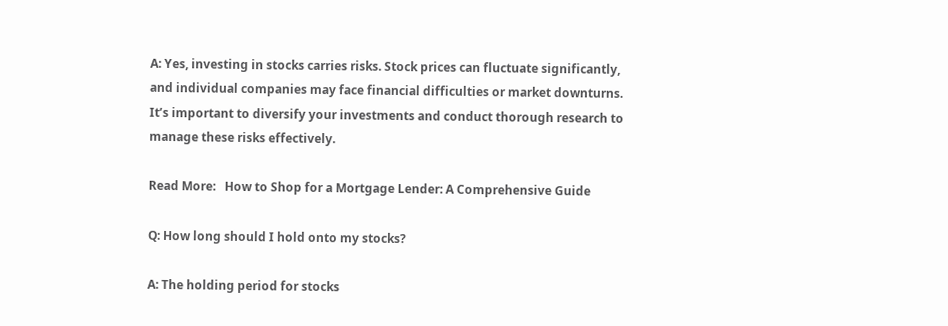A: Yes, investing in stocks carries risks. Stock prices can fluctuate significantly, and individual companies may face financial difficulties or market downturns. It’s important to diversify your investments and conduct thorough research to manage these risks effectively.

Read More:   How to Shop for a Mortgage Lender: A Comprehensive Guide

Q: How long should I hold onto my stocks?

A: The holding period for stocks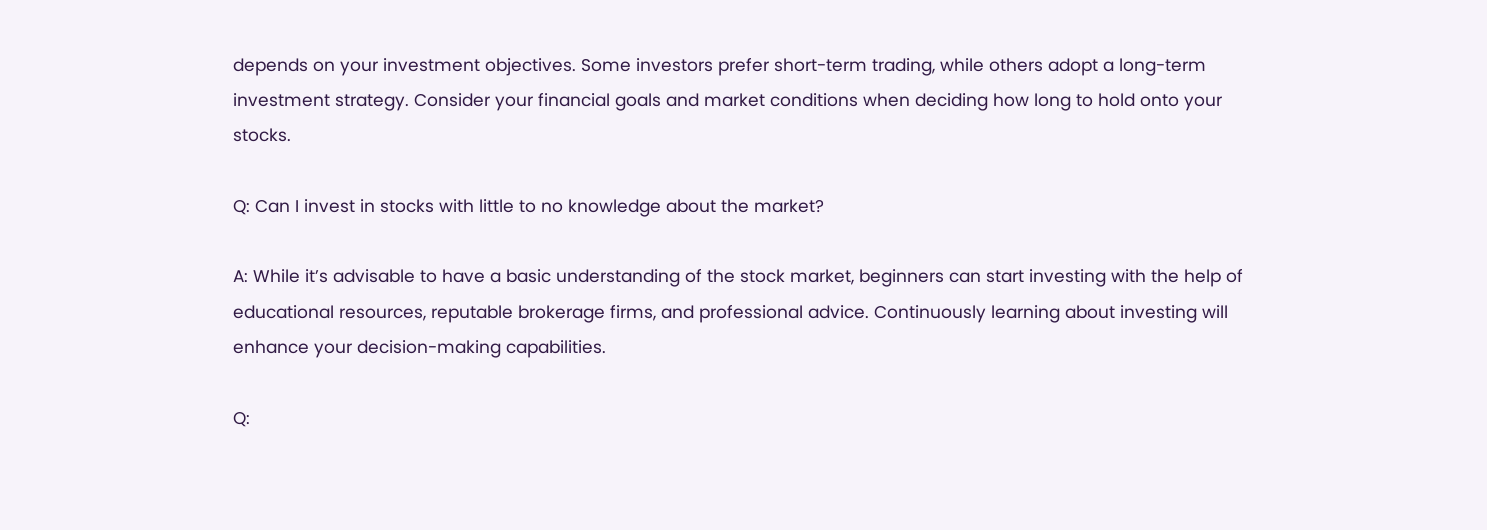depends on your investment objectives. Some investors prefer short-term trading, while others adopt a long-term investment strategy. Consider your financial goals and market conditions when deciding how long to hold onto your stocks.

Q: Can I invest in stocks with little to no knowledge about the market?

A: While it’s advisable to have a basic understanding of the stock market, beginners can start investing with the help of educational resources, reputable brokerage firms, and professional advice. Continuously learning about investing will enhance your decision-making capabilities.

Q: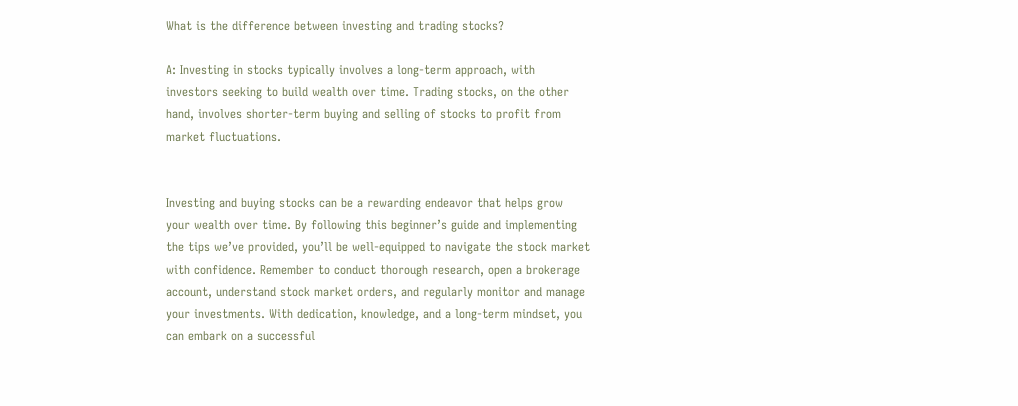What is the difference between investing and trading stocks?

A: Investing in stocks typically involves a long-term approach, with investors seeking to build wealth over time. Trading stocks, on the other hand, involves shorter-term buying and selling of stocks to profit from market fluctuations.


Investing and buying stocks can be a rewarding endeavor that helps grow your wealth over time. By following this beginner’s guide and implementing the tips we’ve provided, you’ll be well-equipped to navigate the stock market with confidence. Remember to conduct thorough research, open a brokerage account, understand stock market orders, and regularly monitor and manage your investments. With dedication, knowledge, and a long-term mindset, you can embark on a successful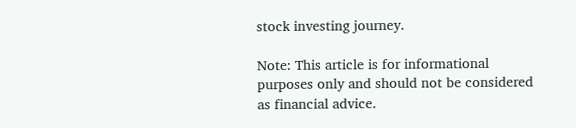stock investing journey.

Note: This article is for informational purposes only and should not be considered as financial advice.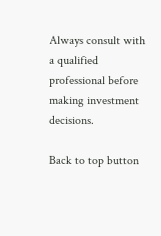Always consult with a qualified professional before making investment decisions.

Back to top button